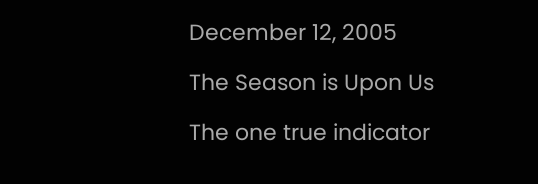December 12, 2005

The Season is Upon Us

The one true indicator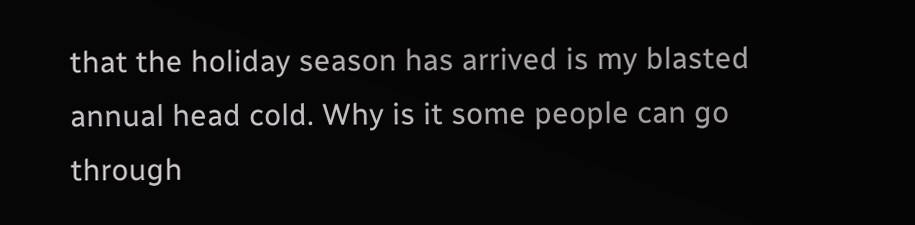that the holiday season has arrived is my blasted annual head cold. Why is it some people can go through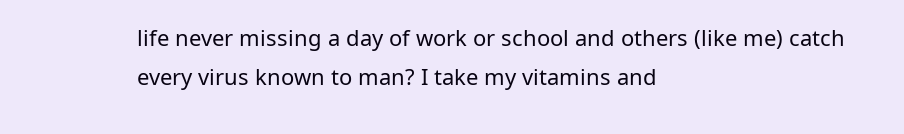life never missing a day of work or school and others (like me) catch every virus known to man? I take my vitamins and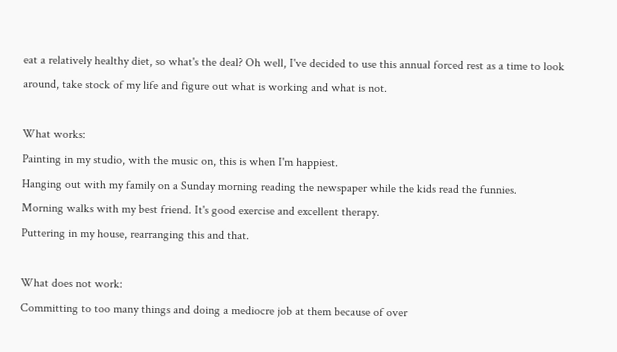eat a relatively healthy diet, so what's the deal? Oh well, I've decided to use this annual forced rest as a time to look around, take stock of my life and figure out what is working and what is not.

What works:
Painting in my studio, with the music on, this is when I'm happiest.
Hanging out with my family on a Sunday morning reading the newspaper while the kids read the funnies.
Morning walks with my best friend. It's good exercise and excellent therapy.
Puttering in my house, rearranging this and that.

What does not work:
Committing to too many things and doing a mediocre job at them because of over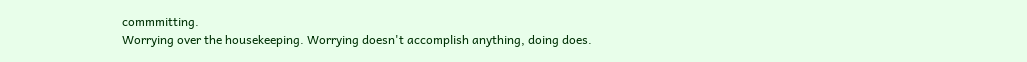commmitting.
Worrying over the housekeeping. Worrying doesn't accomplish anything, doing does.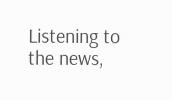Listening to the news,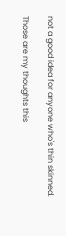not a good idea for anyone who's thin skinned.

Those are my thoughts this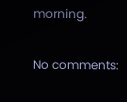morning.

No comments: